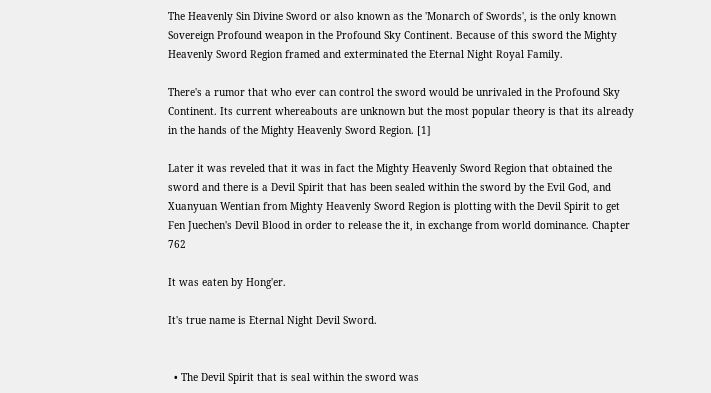The Heavenly Sin Divine Sword or also known as the 'Monarch of Swords', is the only known Sovereign Profound weapon in the Profound Sky Continent. Because of this sword the Mighty Heavenly Sword Region framed and exterminated the Eternal Night Royal Family.

There's a rumor that who ever can control the sword would be unrivaled in the Profound Sky Continent. Its current whereabouts are unknown but the most popular theory is that its already in the hands of the Mighty Heavenly Sword Region. [1]

Later it was reveled that it was in fact the Mighty Heavenly Sword Region that obtained the sword and there is a Devil Spirit that has been sealed within the sword by the Evil God, and Xuanyuan Wentian from Mighty Heavenly Sword Region is plotting with the Devil Spirit to get Fen Juechen's Devil Blood in order to release the it, in exchange from world dominance. Chapter 762

It was eaten by Hong'er.

It's true name is Eternal Night Devil Sword.


  • The Devil Spirit that is seal within the sword was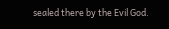sealed there by the Evil God.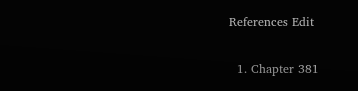References Edit

  1. Chapter 381